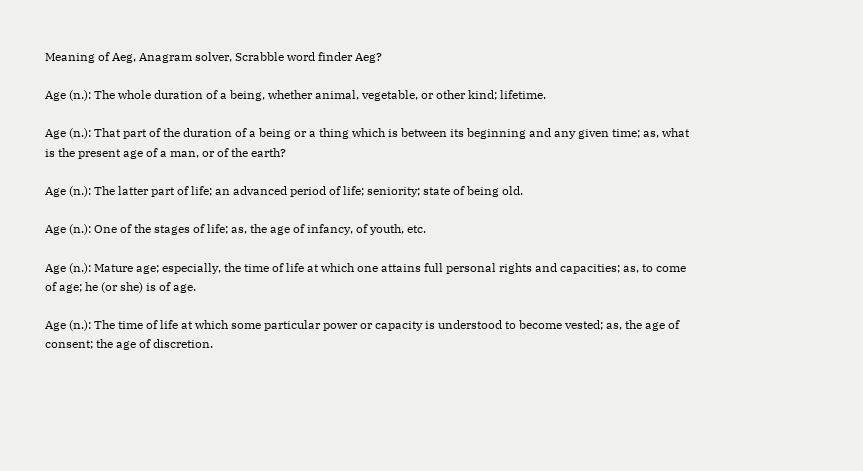Meaning of Aeg, Anagram solver, Scrabble word finder Aeg?

Age (n.): The whole duration of a being, whether animal, vegetable, or other kind; lifetime.

Age (n.): That part of the duration of a being or a thing which is between its beginning and any given time; as, what is the present age of a man, or of the earth?

Age (n.): The latter part of life; an advanced period of life; seniority; state of being old.

Age (n.): One of the stages of life; as, the age of infancy, of youth, etc.

Age (n.): Mature age; especially, the time of life at which one attains full personal rights and capacities; as, to come of age; he (or she) is of age.

Age (n.): The time of life at which some particular power or capacity is understood to become vested; as, the age of consent; the age of discretion.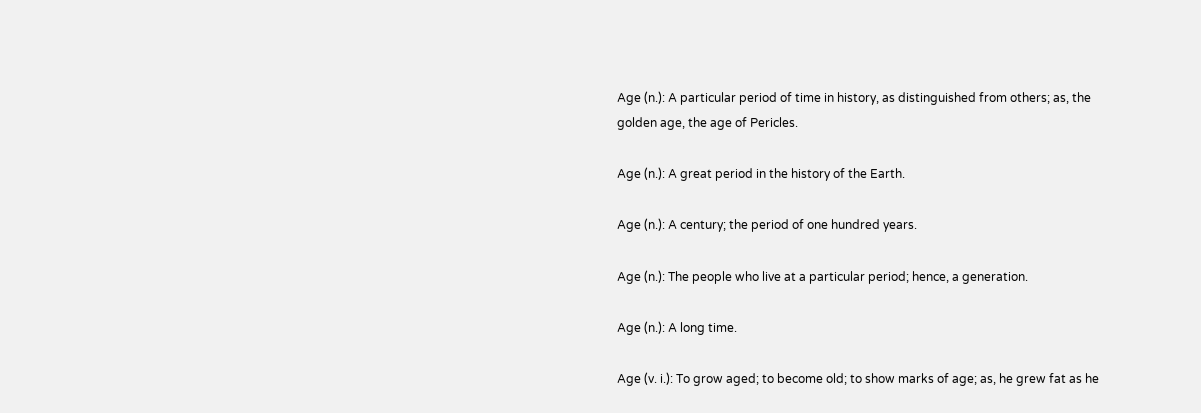Age (n.): A particular period of time in history, as distinguished from others; as, the golden age, the age of Pericles.

Age (n.): A great period in the history of the Earth.

Age (n.): A century; the period of one hundred years.

Age (n.): The people who live at a particular period; hence, a generation.

Age (n.): A long time.

Age (v. i.): To grow aged; to become old; to show marks of age; as, he grew fat as he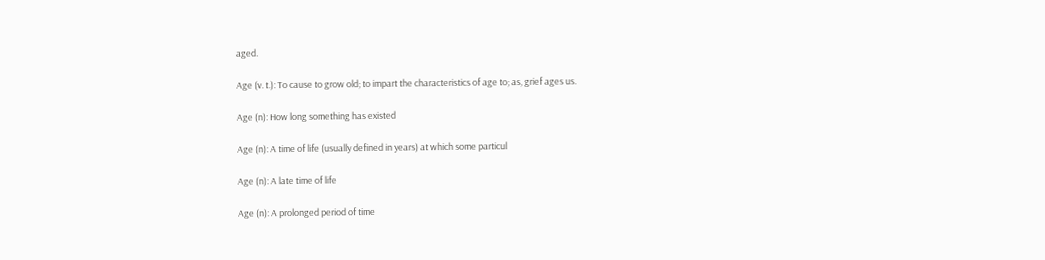aged.

Age (v. t.): To cause to grow old; to impart the characteristics of age to; as, grief ages us.

Age (n): How long something has existed

Age (n): A time of life (usually defined in years) at which some particul

Age (n): A late time of life

Age (n): A prolonged period of time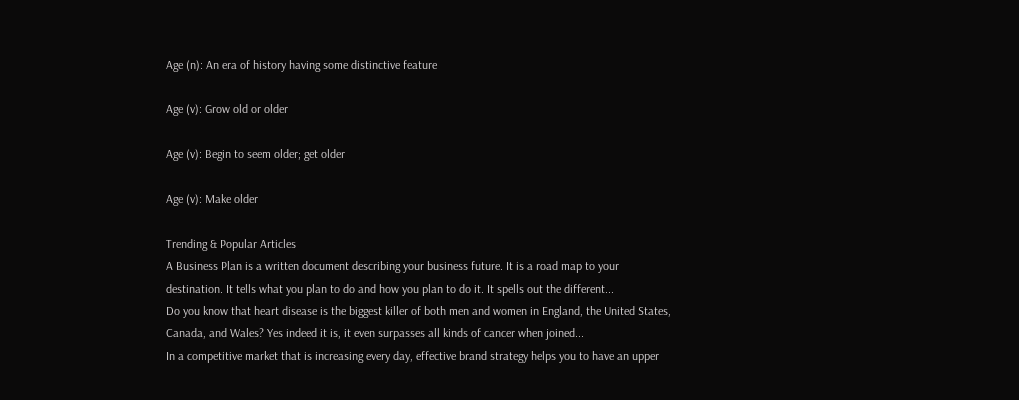Age (n): An era of history having some distinctive feature

Age (v): Grow old or older

Age (v): Begin to seem older; get older

Age (v): Make older

Trending & Popular Articles
A Business Plan is a written document describing your business future. It is a road map to your destination. It tells what you plan to do and how you plan to do it. It spells out the different...
Do you know that heart disease is the biggest killer of both men and women in England, the United States, Canada, and Wales? Yes indeed it is, it even surpasses all kinds of cancer when joined...
In a competitive market that is increasing every day, effective brand strategy helps you to have an upper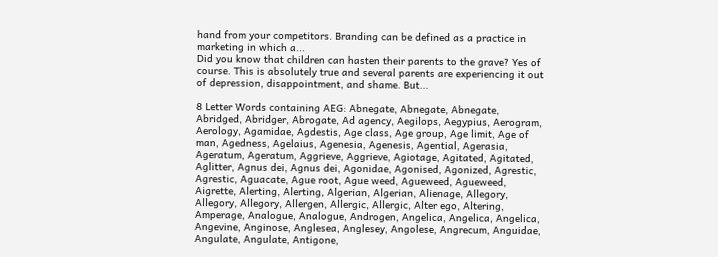hand from your competitors. Branding can be defined as a practice in marketing in which a...
Did you know that children can hasten their parents to the grave? Yes of course. This is absolutely true and several parents are experiencing it out of depression, disappointment, and shame. But...

8 Letter Words containing AEG: Abnegate, Abnegate, Abnegate, Abridged, Abridger, Abrogate, Ad agency, Aegilops, Aegypius, Aerogram, Aerology, Agamidae, Agdestis, Age class, Age group, Age limit, Age of man, Agedness, Agelaius, Agenesia, Agenesis, Agential, Agerasia, Ageratum, Ageratum, Aggrieve, Aggrieve, Agiotage, Agitated, Agitated, Aglitter, Agnus dei, Agnus dei, Agonidae, Agonised, Agonized, Agrestic, Agrestic, Aguacate, Ague root, Ague weed, Agueweed, Agueweed, Aigrette, Alerting, Alerting, Algerian, Algerian, Alienage, Allegory, Allegory, Allegory, Allergen, Allergic, Allergic, Alter ego, Altering, Amperage, Analogue, Analogue, Androgen, Angelica, Angelica, Angelica, Angevine, Anginose, Anglesea, Anglesey, Angolese, Angrecum, Anguidae, Angulate, Angulate, Antigone,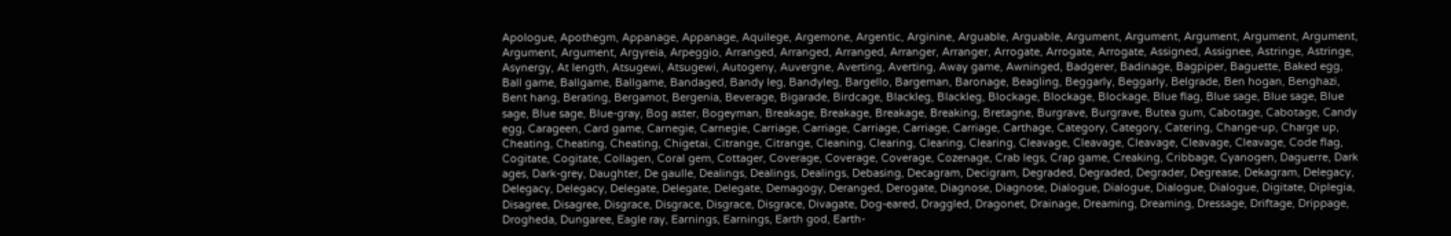Apologue, Apothegm, Appanage, Appanage, Aquilege, Argemone, Argentic, Arginine, Arguable, Arguable, Argument, Argument, Argument, Argument, Argument, Argument, Argument, Argyreia, Arpeggio, Arranged, Arranged, Arranged, Arranger, Arranger, Arrogate, Arrogate, Arrogate, Assigned, Assignee, Astringe, Astringe, Asynergy, At length, Atsugewi, Atsugewi, Autogeny, Auvergne, Averting, Averting, Away game, Awninged, Badgerer, Badinage, Bagpiper, Baguette, Baked egg, Ball game, Ballgame, Ballgame, Bandaged, Bandy leg, Bandyleg, Bargello, Bargeman, Baronage, Beagling, Beggarly, Beggarly, Belgrade, Ben hogan, Benghazi, Bent hang, Berating, Bergamot, Bergenia, Beverage, Bigarade, Birdcage, Blackleg, Blackleg, Blockage, Blockage, Blockage, Blue flag, Blue sage, Blue sage, Blue sage, Blue sage, Blue-gray, Bog aster, Bogeyman, Breakage, Breakage, Breakage, Breaking, Bretagne, Burgrave, Burgrave, Butea gum, Cabotage, Cabotage, Candy egg, Carageen, Card game, Carnegie, Carnegie, Carriage, Carriage, Carriage, Carriage, Carriage, Carthage, Category, Category, Catering, Change-up, Charge up, Cheating, Cheating, Cheating, Chigetai, Citrange, Citrange, Cleaning, Clearing, Clearing, Clearing, Cleavage, Cleavage, Cleavage, Cleavage, Cleavage, Code flag, Cogitate, Cogitate, Collagen, Coral gem, Cottager, Coverage, Coverage, Coverage, Cozenage, Crab legs, Crap game, Creaking, Cribbage, Cyanogen, Daguerre, Dark ages, Dark-grey, Daughter, De gaulle, Dealings, Dealings, Dealings, Debasing, Decagram, Decigram, Degraded, Degraded, Degrader, Degrease, Dekagram, Delegacy, Delegacy, Delegacy, Delegate, Delegate, Delegate, Demagogy, Deranged, Derogate, Diagnose, Diagnose, Dialogue, Dialogue, Dialogue, Dialogue, Digitate, Diplegia, Disagree, Disagree, Disgrace, Disgrace, Disgrace, Disgrace, Divagate, Dog-eared, Draggled, Dragonet, Drainage, Dreaming, Dreaming, Dressage, Driftage, Drippage, Drogheda, Dungaree, Eagle ray, Earnings, Earnings, Earth god, Earth-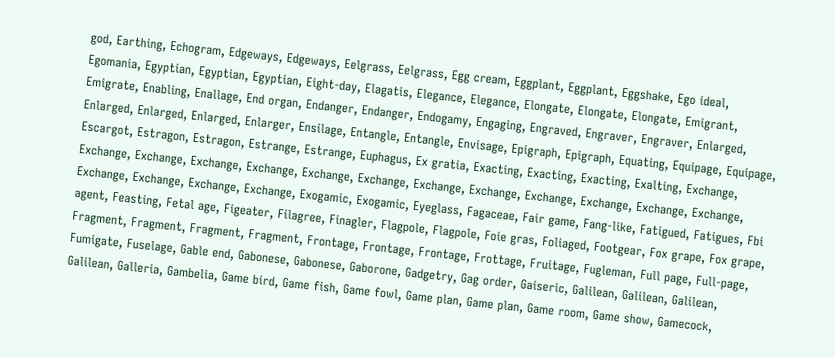god, Earthing, Echogram, Edgeways, Edgeways, Eelgrass, Eelgrass, Egg cream, Eggplant, Eggplant, Eggshake, Ego ideal, Egomania, Egyptian, Egyptian, Egyptian, Eight-day, Elagatis, Elegance, Elegance, Elongate, Elongate, Elongate, Emigrant, Emigrate, Enabling, Enallage, End organ, Endanger, Endanger, Endogamy, Engaging, Engraved, Engraver, Engraver, Enlarged, Enlarged, Enlarged, Enlarged, Enlarger, Ensilage, Entangle, Entangle, Envisage, Epigraph, Epigraph, Equating, Equipage, Equipage, Escargot, Estragon, Estragon, Estrange, Estrange, Euphagus, Ex gratia, Exacting, Exacting, Exacting, Exalting, Exchange, Exchange, Exchange, Exchange, Exchange, Exchange, Exchange, Exchange, Exchange, Exchange, Exchange, Exchange, Exchange, Exchange, Exchange, Exchange, Exchange, Exogamic, Exogamic, Eyeglass, Fagaceae, Fair game, Fang-like, Fatigued, Fatigues, Fbi agent, Feasting, Fetal age, Figeater, Filagree, Finagler, Flagpole, Flagpole, Foie gras, Foliaged, Footgear, Fox grape, Fox grape, Fragment, Fragment, Fragment, Fragment, Frontage, Frontage, Frontage, Frottage, Fruitage, Fugleman, Full page, Full-page, Fumigate, Fuselage, Gable end, Gabonese, Gabonese, Gaborone, Gadgetry, Gag order, Gaiseric, Galilean, Galilean, Galilean, Galilean, Galleria, Gambelia, Game bird, Game fish, Game fowl, Game plan, Game plan, Game room, Game show, Gamecock,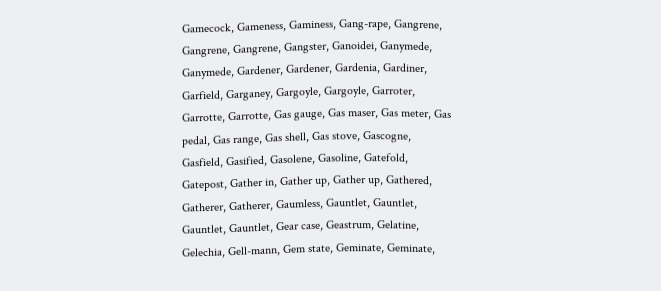Gamecock, Gameness, Gaminess, Gang-rape, Gangrene, Gangrene, Gangrene, Gangster, Ganoidei, Ganymede, Ganymede, Gardener, Gardener, Gardenia, Gardiner, Garfield, Garganey, Gargoyle, Gargoyle, Garroter, Garrotte, Garrotte, Gas gauge, Gas maser, Gas meter, Gas pedal, Gas range, Gas shell, Gas stove, Gascogne, Gasfield, Gasified, Gasolene, Gasoline, Gatefold, Gatepost, Gather in, Gather up, Gather up, Gathered, Gatherer, Gatherer, Gaumless, Gauntlet, Gauntlet, Gauntlet, Gauntlet, Gear case, Geastrum, Gelatine, Gelechia, Gell-mann, Gem state, Geminate, Geminate,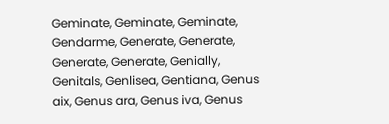Geminate, Geminate, Geminate, Gendarme, Generate, Generate, Generate, Generate, Genially, Genitals, Genlisea, Gentiana, Genus aix, Genus ara, Genus iva, Genus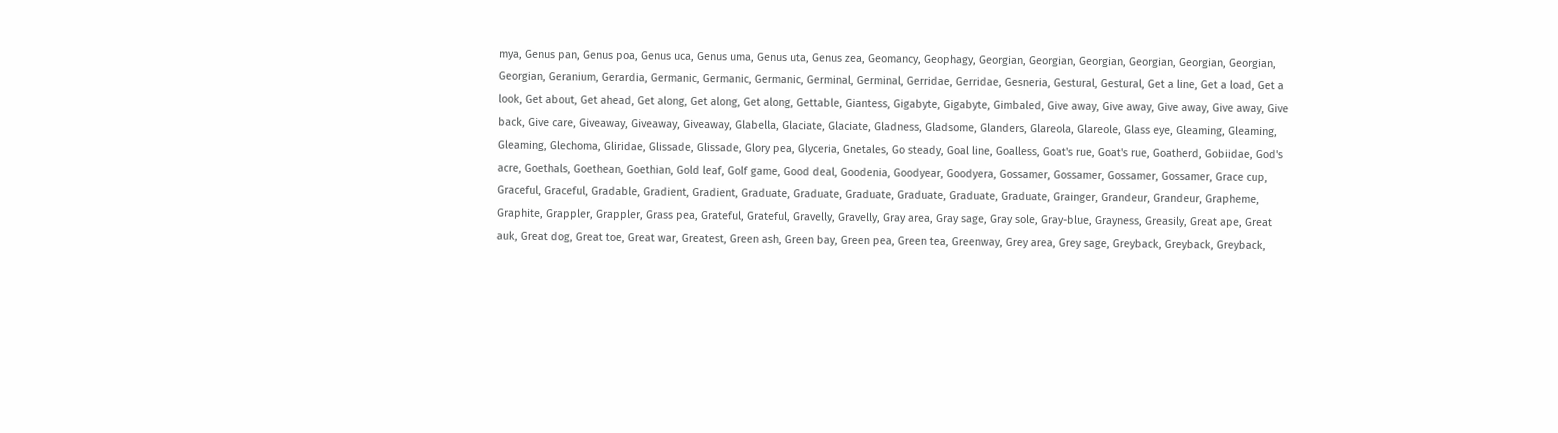mya, Genus pan, Genus poa, Genus uca, Genus uma, Genus uta, Genus zea, Geomancy, Geophagy, Georgian, Georgian, Georgian, Georgian, Georgian, Georgian, Georgian, Geranium, Gerardia, Germanic, Germanic, Germanic, Germinal, Germinal, Gerridae, Gerridae, Gesneria, Gestural, Gestural, Get a line, Get a load, Get a look, Get about, Get ahead, Get along, Get along, Get along, Gettable, Giantess, Gigabyte, Gigabyte, Gimbaled, Give away, Give away, Give away, Give away, Give back, Give care, Giveaway, Giveaway, Giveaway, Glabella, Glaciate, Glaciate, Gladness, Gladsome, Glanders, Glareola, Glareole, Glass eye, Gleaming, Gleaming, Gleaming, Glechoma, Gliridae, Glissade, Glissade, Glory pea, Glyceria, Gnetales, Go steady, Goal line, Goalless, Goat's rue, Goat's rue, Goatherd, Gobiidae, God's acre, Goethals, Goethean, Goethian, Gold leaf, Golf game, Good deal, Goodenia, Goodyear, Goodyera, Gossamer, Gossamer, Gossamer, Gossamer, Grace cup, Graceful, Graceful, Gradable, Gradient, Gradient, Graduate, Graduate, Graduate, Graduate, Graduate, Graduate, Grainger, Grandeur, Grandeur, Grapheme, Graphite, Grappler, Grappler, Grass pea, Grateful, Grateful, Gravelly, Gravelly, Gray area, Gray sage, Gray sole, Gray-blue, Grayness, Greasily, Great ape, Great auk, Great dog, Great toe, Great war, Greatest, Green ash, Green bay, Green pea, Green tea, Greenway, Grey area, Grey sage, Greyback, Greyback, Greyback,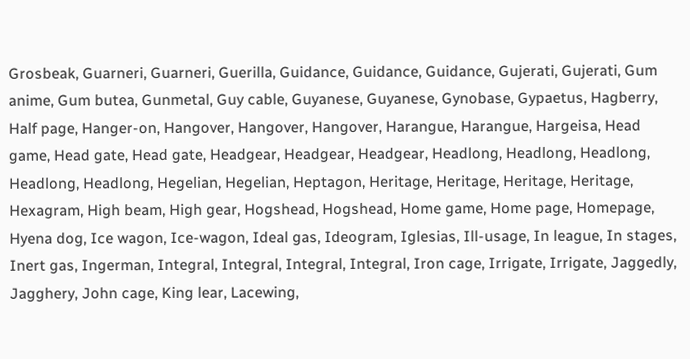Grosbeak, Guarneri, Guarneri, Guerilla, Guidance, Guidance, Guidance, Gujerati, Gujerati, Gum anime, Gum butea, Gunmetal, Guy cable, Guyanese, Guyanese, Gynobase, Gypaetus, Hagberry, Half page, Hanger-on, Hangover, Hangover, Hangover, Harangue, Harangue, Hargeisa, Head game, Head gate, Head gate, Headgear, Headgear, Headgear, Headlong, Headlong, Headlong, Headlong, Headlong, Hegelian, Hegelian, Heptagon, Heritage, Heritage, Heritage, Heritage, Hexagram, High beam, High gear, Hogshead, Hogshead, Home game, Home page, Homepage, Hyena dog, Ice wagon, Ice-wagon, Ideal gas, Ideogram, Iglesias, Ill-usage, In league, In stages, Inert gas, Ingerman, Integral, Integral, Integral, Integral, Iron cage, Irrigate, Irrigate, Jaggedly, Jagghery, John cage, King lear, Lacewing,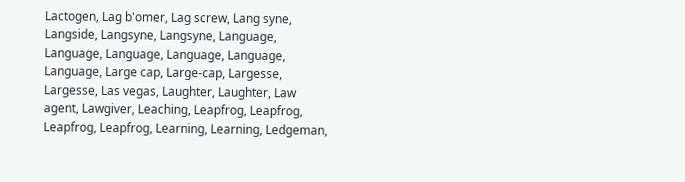Lactogen, Lag b'omer, Lag screw, Lang syne, Langside, Langsyne, Langsyne, Language, Language, Language, Language, Language, Language, Large cap, Large-cap, Largesse, Largesse, Las vegas, Laughter, Laughter, Law agent, Lawgiver, Leaching, Leapfrog, Leapfrog, Leapfrog, Leapfrog, Learning, Learning, Ledgeman,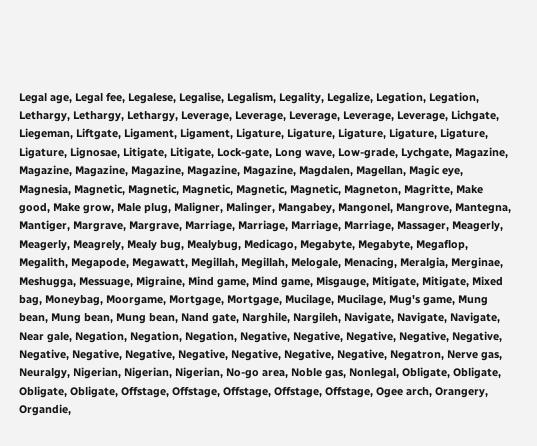Legal age, Legal fee, Legalese, Legalise, Legalism, Legality, Legalize, Legation, Legation, Lethargy, Lethargy, Lethargy, Leverage, Leverage, Leverage, Leverage, Leverage, Lichgate, Liegeman, Liftgate, Ligament, Ligament, Ligature, Ligature, Ligature, Ligature, Ligature, Ligature, Lignosae, Litigate, Litigate, Lock-gate, Long wave, Low-grade, Lychgate, Magazine, Magazine, Magazine, Magazine, Magazine, Magazine, Magdalen, Magellan, Magic eye, Magnesia, Magnetic, Magnetic, Magnetic, Magnetic, Magnetic, Magneton, Magritte, Make good, Make grow, Male plug, Maligner, Malinger, Mangabey, Mangonel, Mangrove, Mantegna, Mantiger, Margrave, Margrave, Marriage, Marriage, Marriage, Marriage, Massager, Meagerly, Meagerly, Meagrely, Mealy bug, Mealybug, Medicago, Megabyte, Megabyte, Megaflop, Megalith, Megapode, Megawatt, Megillah, Megillah, Melogale, Menacing, Meralgia, Merginae, Meshugga, Messuage, Migraine, Mind game, Mind game, Misgauge, Mitigate, Mitigate, Mixed bag, Moneybag, Moorgame, Mortgage, Mortgage, Mucilage, Mucilage, Mug's game, Mung bean, Mung bean, Mung bean, Nand gate, Narghile, Nargileh, Navigate, Navigate, Navigate, Near gale, Negation, Negation, Negation, Negative, Negative, Negative, Negative, Negative, Negative, Negative, Negative, Negative, Negative, Negative, Negative, Negatron, Nerve gas, Neuralgy, Nigerian, Nigerian, Nigerian, No-go area, Noble gas, Nonlegal, Obligate, Obligate, Obligate, Obligate, Offstage, Offstage, Offstage, Offstage, Offstage, Ogee arch, Orangery, Organdie,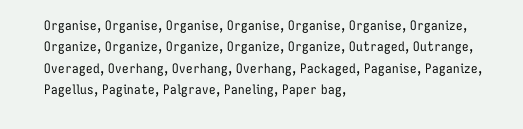Organise, Organise, Organise, Organise, Organise, Organise, Organize, Organize, Organize, Organize, Organize, Organize, Outraged, Outrange, Overaged, Overhang, Overhang, Overhang, Packaged, Paganise, Paganize, Pagellus, Paginate, Palgrave, Paneling, Paper bag,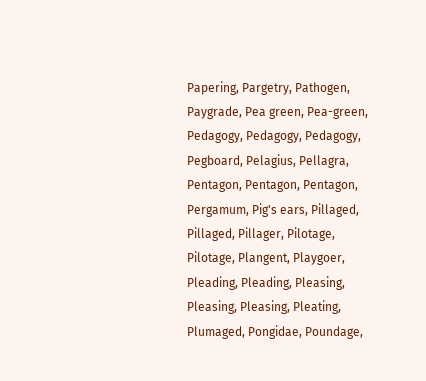Papering, Pargetry, Pathogen, Paygrade, Pea green, Pea-green, Pedagogy, Pedagogy, Pedagogy, Pegboard, Pelagius, Pellagra, Pentagon, Pentagon, Pentagon, Pergamum, Pig's ears, Pillaged, Pillaged, Pillager, Pilotage, Pilotage, Plangent, Playgoer, Pleading, Pleading, Pleasing, Pleasing, Pleasing, Pleating, Plumaged, Pongidae, Poundage,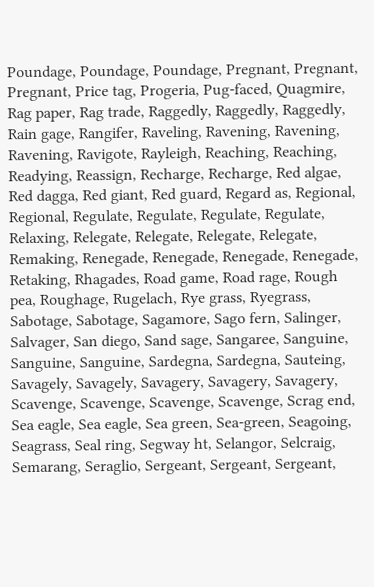Poundage, Poundage, Poundage, Pregnant, Pregnant, Pregnant, Price tag, Progeria, Pug-faced, Quagmire, Rag paper, Rag trade, Raggedly, Raggedly, Raggedly, Rain gage, Rangifer, Raveling, Ravening, Ravening, Ravening, Ravigote, Rayleigh, Reaching, Reaching, Readying, Reassign, Recharge, Recharge, Red algae, Red dagga, Red giant, Red guard, Regard as, Regional, Regional, Regulate, Regulate, Regulate, Regulate, Relaxing, Relegate, Relegate, Relegate, Relegate, Remaking, Renegade, Renegade, Renegade, Renegade, Retaking, Rhagades, Road game, Road rage, Rough pea, Roughage, Rugelach, Rye grass, Ryegrass, Sabotage, Sabotage, Sagamore, Sago fern, Salinger, Salvager, San diego, Sand sage, Sangaree, Sanguine, Sanguine, Sanguine, Sardegna, Sardegna, Sauteing, Savagely, Savagely, Savagery, Savagery, Savagery, Scavenge, Scavenge, Scavenge, Scavenge, Scrag end, Sea eagle, Sea eagle, Sea green, Sea-green, Seagoing, Seagrass, Seal ring, Segway ht, Selangor, Selcraig, Semarang, Seraglio, Sergeant, Sergeant, Sergeant,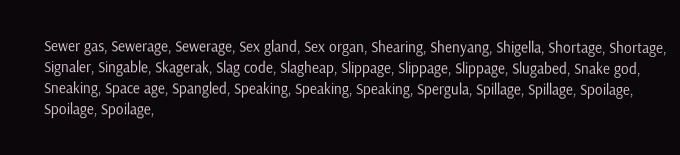Sewer gas, Sewerage, Sewerage, Sex gland, Sex organ, Shearing, Shenyang, Shigella, Shortage, Shortage, Signaler, Singable, Skagerak, Slag code, Slagheap, Slippage, Slippage, Slippage, Slugabed, Snake god, Sneaking, Space age, Spangled, Speaking, Speaking, Speaking, Spergula, Spillage, Spillage, Spoilage, Spoilage, Spoilage,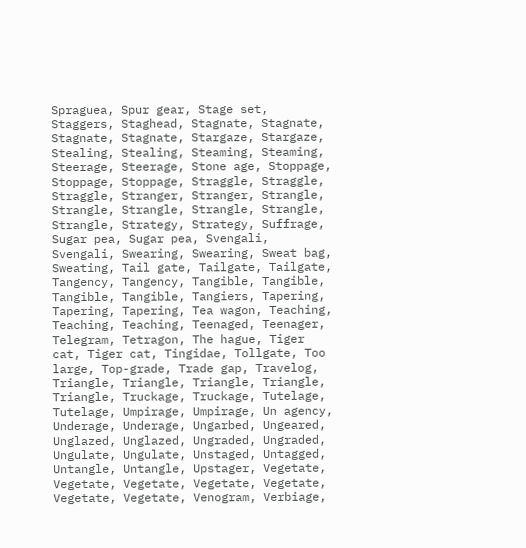Spraguea, Spur gear, Stage set, Staggers, Staghead, Stagnate, Stagnate, Stagnate, Stagnate, Stargaze, Stargaze, Stealing, Stealing, Steaming, Steaming, Steerage, Steerage, Stone age, Stoppage, Stoppage, Stoppage, Straggle, Straggle, Straggle, Stranger, Stranger, Strangle, Strangle, Strangle, Strangle, Strangle, Strangle, Strategy, Strategy, Suffrage, Sugar pea, Sugar pea, Svengali, Svengali, Swearing, Swearing, Sweat bag, Sweating, Tail gate, Tailgate, Tailgate, Tangency, Tangency, Tangible, Tangible, Tangible, Tangible, Tangiers, Tapering, Tapering, Tapering, Tea wagon, Teaching, Teaching, Teaching, Teenaged, Teenager, Telegram, Tetragon, The hague, Tiger cat, Tiger cat, Tingidae, Tollgate, Too large, Top-grade, Trade gap, Travelog, Triangle, Triangle, Triangle, Triangle, Triangle, Truckage, Truckage, Tutelage, Tutelage, Umpirage, Umpirage, Un agency, Underage, Underage, Ungarbed, Ungeared, Unglazed, Unglazed, Ungraded, Ungraded, Ungulate, Ungulate, Unstaged, Untagged, Untangle, Untangle, Upstager, Vegetate, Vegetate, Vegetate, Vegetate, Vegetate, Vegetate, Vegetate, Venogram, Verbiage,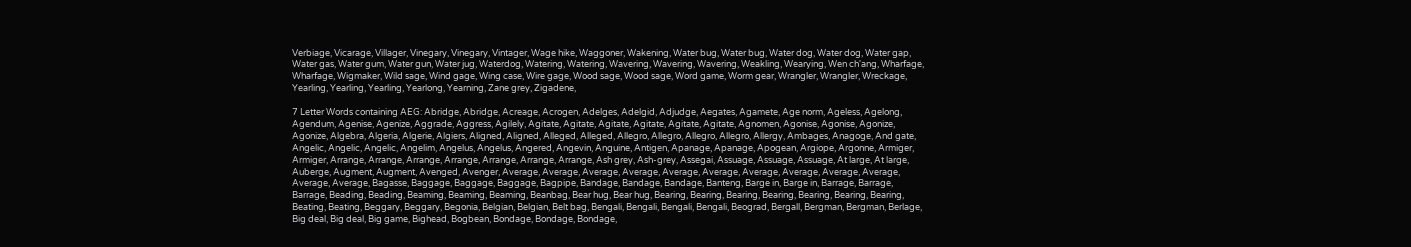Verbiage, Vicarage, Villager, Vinegary, Vinegary, Vintager, Wage hike, Waggoner, Wakening, Water bug, Water bug, Water dog, Water dog, Water gap, Water gas, Water gum, Water gun, Water jug, Waterdog, Watering, Watering, Wavering, Wavering, Wavering, Weakling, Wearying, Wen ch'ang, Wharfage, Wharfage, Wigmaker, Wild sage, Wind gage, Wing case, Wire gage, Wood sage, Wood sage, Word game, Worm gear, Wrangler, Wrangler, Wreckage, Yearling, Yearling, Yearling, Yearlong, Yearning, Zane grey, Zigadene,

7 Letter Words containing AEG: Abridge, Abridge, Acreage, Acrogen, Adelges, Adelgid, Adjudge, Aegates, Agamete, Age norm, Ageless, Agelong, Agendum, Agenise, Agenize, Aggrade, Aggress, Agilely, Agitate, Agitate, Agitate, Agitate, Agitate, Agitate, Agnomen, Agonise, Agonise, Agonize, Agonize, Algebra, Algeria, Algerie, Algiers, Aligned, Aligned, Alleged, Alleged, Allegro, Allegro, Allegro, Allegro, Allergy, Ambages, Anagoge, And gate, Angelic, Angelic, Angelic, Angelim, Angelus, Angelus, Angered, Angevin, Anguine, Antigen, Apanage, Apanage, Apogean, Argiope, Argonne, Armiger, Armiger, Arrange, Arrange, Arrange, Arrange, Arrange, Arrange, Arrange, Ash grey, Ash-grey, Assegai, Assuage, Assuage, Assuage, At large, At large, Auberge, Augment, Augment, Avenged, Avenger, Average, Average, Average, Average, Average, Average, Average, Average, Average, Average, Average, Average, Bagasse, Baggage, Baggage, Baggage, Bagpipe, Bandage, Bandage, Bandage, Banteng, Barge in, Barge in, Barrage, Barrage, Barrage, Beading, Beading, Beaming, Beaming, Beaming, Beanbag, Bear hug, Bear hug, Bearing, Bearing, Bearing, Bearing, Bearing, Bearing, Bearing, Beating, Beating, Beggary, Beggary, Begonia, Belgian, Belgian, Belt bag, Bengali, Bengali, Bengali, Bengali, Beograd, Bergall, Bergman, Bergman, Berlage, Big deal, Big deal, Big game, Bighead, Bogbean, Bondage, Bondage, Bondage,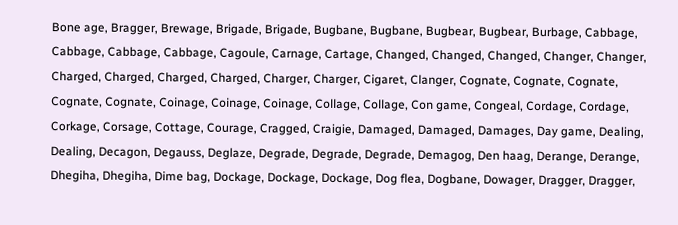Bone age, Bragger, Brewage, Brigade, Brigade, Bugbane, Bugbane, Bugbear, Bugbear, Burbage, Cabbage, Cabbage, Cabbage, Cabbage, Cagoule, Carnage, Cartage, Changed, Changed, Changed, Changer, Changer, Charged, Charged, Charged, Charged, Charger, Charger, Cigaret, Clanger, Cognate, Cognate, Cognate, Cognate, Cognate, Coinage, Coinage, Coinage, Collage, Collage, Con game, Congeal, Cordage, Cordage, Corkage, Corsage, Cottage, Courage, Cragged, Craigie, Damaged, Damaged, Damages, Day game, Dealing, Dealing, Decagon, Degauss, Deglaze, Degrade, Degrade, Degrade, Demagog, Den haag, Derange, Derange, Dhegiha, Dhegiha, Dime bag, Dockage, Dockage, Dockage, Dog flea, Dogbane, Dowager, Dragger, Dragger,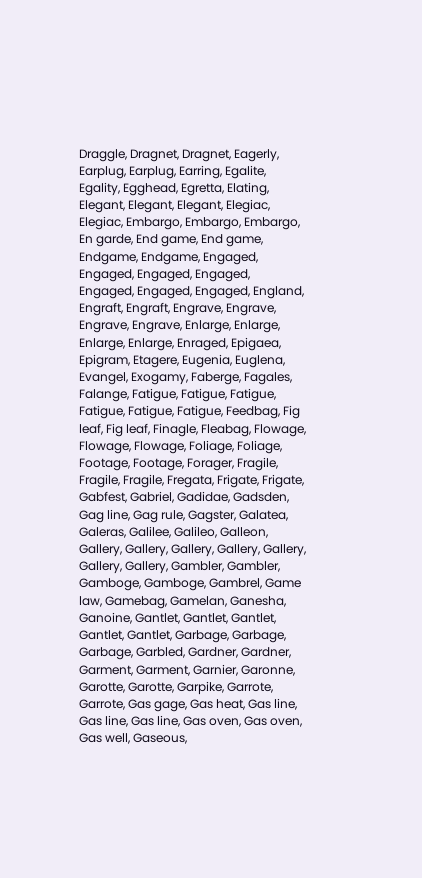Draggle, Dragnet, Dragnet, Eagerly, Earplug, Earplug, Earring, Egalite, Egality, Egghead, Egretta, Elating, Elegant, Elegant, Elegant, Elegiac, Elegiac, Embargo, Embargo, Embargo, En garde, End game, End game, Endgame, Endgame, Engaged, Engaged, Engaged, Engaged, Engaged, Engaged, Engaged, England, Engraft, Engraft, Engrave, Engrave, Engrave, Engrave, Enlarge, Enlarge, Enlarge, Enlarge, Enraged, Epigaea, Epigram, Etagere, Eugenia, Euglena, Evangel, Exogamy, Faberge, Fagales, Falange, Fatigue, Fatigue, Fatigue, Fatigue, Fatigue, Fatigue, Feedbag, Fig leaf, Fig leaf, Finagle, Fleabag, Flowage, Flowage, Flowage, Foliage, Foliage, Footage, Footage, Forager, Fragile, Fragile, Fragile, Fregata, Frigate, Frigate, Gabfest, Gabriel, Gadidae, Gadsden, Gag line, Gag rule, Gagster, Galatea, Galeras, Galilee, Galileo, Galleon, Gallery, Gallery, Gallery, Gallery, Gallery, Gallery, Gallery, Gambler, Gambler, Gamboge, Gamboge, Gambrel, Game law, Gamebag, Gamelan, Ganesha, Ganoine, Gantlet, Gantlet, Gantlet, Gantlet, Gantlet, Garbage, Garbage, Garbage, Garbled, Gardner, Gardner, Garment, Garment, Garnier, Garonne, Garotte, Garotte, Garpike, Garrote, Garrote, Gas gage, Gas heat, Gas line, Gas line, Gas line, Gas oven, Gas oven, Gas well, Gaseous,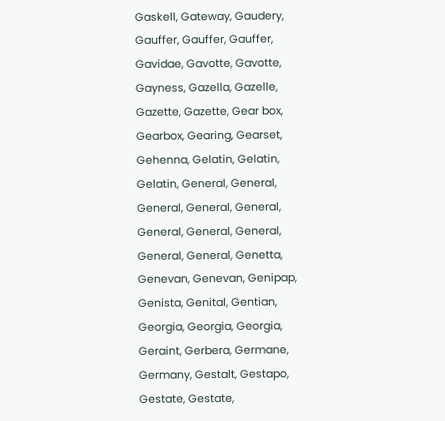Gaskell, Gateway, Gaudery, Gauffer, Gauffer, Gauffer, Gavidae, Gavotte, Gavotte, Gayness, Gazella, Gazelle, Gazette, Gazette, Gear box, Gearbox, Gearing, Gearset, Gehenna, Gelatin, Gelatin, Gelatin, General, General, General, General, General, General, General, General, General, General, Genetta, Genevan, Genevan, Genipap, Genista, Genital, Gentian, Georgia, Georgia, Georgia, Geraint, Gerbera, Germane, Germany, Gestalt, Gestapo, Gestate, Gestate,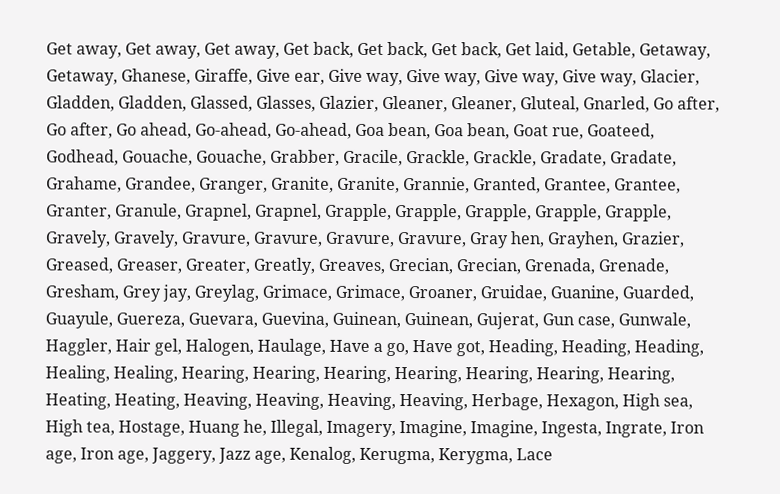Get away, Get away, Get away, Get back, Get back, Get back, Get laid, Getable, Getaway, Getaway, Ghanese, Giraffe, Give ear, Give way, Give way, Give way, Give way, Glacier, Gladden, Gladden, Glassed, Glasses, Glazier, Gleaner, Gleaner, Gluteal, Gnarled, Go after, Go after, Go ahead, Go-ahead, Go-ahead, Goa bean, Goa bean, Goat rue, Goateed, Godhead, Gouache, Gouache, Grabber, Gracile, Grackle, Grackle, Gradate, Gradate, Grahame, Grandee, Granger, Granite, Granite, Grannie, Granted, Grantee, Grantee, Granter, Granule, Grapnel, Grapnel, Grapple, Grapple, Grapple, Grapple, Grapple, Gravely, Gravely, Gravure, Gravure, Gravure, Gravure, Gray hen, Grayhen, Grazier, Greased, Greaser, Greater, Greatly, Greaves, Grecian, Grecian, Grenada, Grenade, Gresham, Grey jay, Greylag, Grimace, Grimace, Groaner, Gruidae, Guanine, Guarded, Guayule, Guereza, Guevara, Guevina, Guinean, Guinean, Gujerat, Gun case, Gunwale, Haggler, Hair gel, Halogen, Haulage, Have a go, Have got, Heading, Heading, Heading, Healing, Healing, Hearing, Hearing, Hearing, Hearing, Hearing, Hearing, Hearing, Heating, Heating, Heaving, Heaving, Heaving, Heaving, Herbage, Hexagon, High sea, High tea, Hostage, Huang he, Illegal, Imagery, Imagine, Imagine, Ingesta, Ingrate, Iron age, Iron age, Jaggery, Jazz age, Kenalog, Kerugma, Kerygma, Lace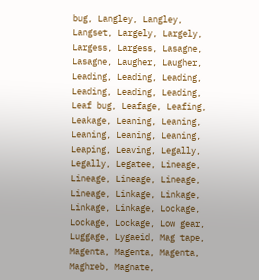bug, Langley, Langley, Langset, Largely, Largely, Largess, Largess, Lasagne, Lasagne, Laugher, Laugher, Leading, Leading, Leading, Leading, Leading, Leading, Leaf bug, Leafage, Leafing, Leakage, Leaning, Leaning, Leaning, Leaning, Leaning, Leaping, Leaving, Legally, Legally, Legatee, Lineage, Lineage, Lineage, Lineage, Lineage, Linkage, Linkage, Linkage, Linkage, Lockage, Lockage, Lockage, Low gear, Luggage, Lygaeid, Mag tape, Magenta, Magenta, Magenta, Maghreb, Magnate,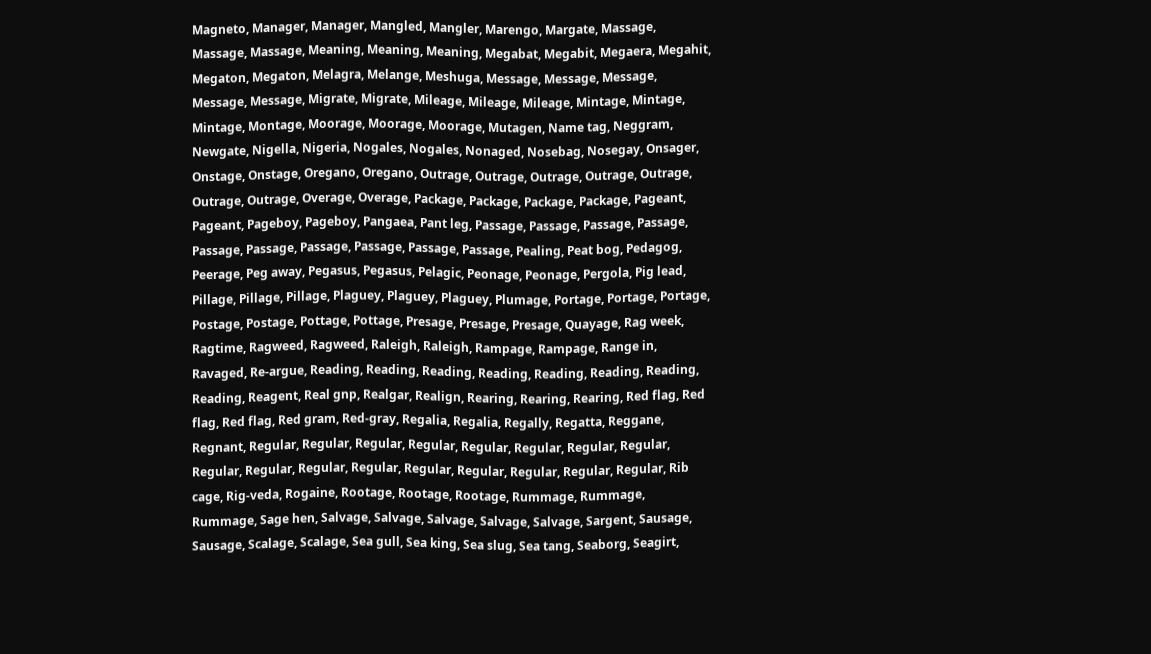Magneto, Manager, Manager, Mangled, Mangler, Marengo, Margate, Massage, Massage, Massage, Meaning, Meaning, Meaning, Megabat, Megabit, Megaera, Megahit, Megaton, Megaton, Melagra, Melange, Meshuga, Message, Message, Message, Message, Message, Migrate, Migrate, Mileage, Mileage, Mileage, Mintage, Mintage, Mintage, Montage, Moorage, Moorage, Moorage, Mutagen, Name tag, Neggram, Newgate, Nigella, Nigeria, Nogales, Nogales, Nonaged, Nosebag, Nosegay, Onsager, Onstage, Onstage, Oregano, Oregano, Outrage, Outrage, Outrage, Outrage, Outrage, Outrage, Outrage, Overage, Overage, Package, Package, Package, Package, Pageant, Pageant, Pageboy, Pageboy, Pangaea, Pant leg, Passage, Passage, Passage, Passage, Passage, Passage, Passage, Passage, Passage, Passage, Pealing, Peat bog, Pedagog, Peerage, Peg away, Pegasus, Pegasus, Pelagic, Peonage, Peonage, Pergola, Pig lead, Pillage, Pillage, Pillage, Plaguey, Plaguey, Plaguey, Plumage, Portage, Portage, Portage, Postage, Postage, Pottage, Pottage, Presage, Presage, Presage, Quayage, Rag week, Ragtime, Ragweed, Ragweed, Raleigh, Raleigh, Rampage, Rampage, Range in, Ravaged, Re-argue, Reading, Reading, Reading, Reading, Reading, Reading, Reading, Reading, Reagent, Real gnp, Realgar, Realign, Rearing, Rearing, Rearing, Red flag, Red flag, Red flag, Red gram, Red-gray, Regalia, Regalia, Regally, Regatta, Reggane, Regnant, Regular, Regular, Regular, Regular, Regular, Regular, Regular, Regular, Regular, Regular, Regular, Regular, Regular, Regular, Regular, Regular, Regular, Rib cage, Rig-veda, Rogaine, Rootage, Rootage, Rootage, Rummage, Rummage, Rummage, Sage hen, Salvage, Salvage, Salvage, Salvage, Salvage, Sargent, Sausage, Sausage, Scalage, Scalage, Sea gull, Sea king, Sea slug, Sea tang, Seaborg, Seagirt,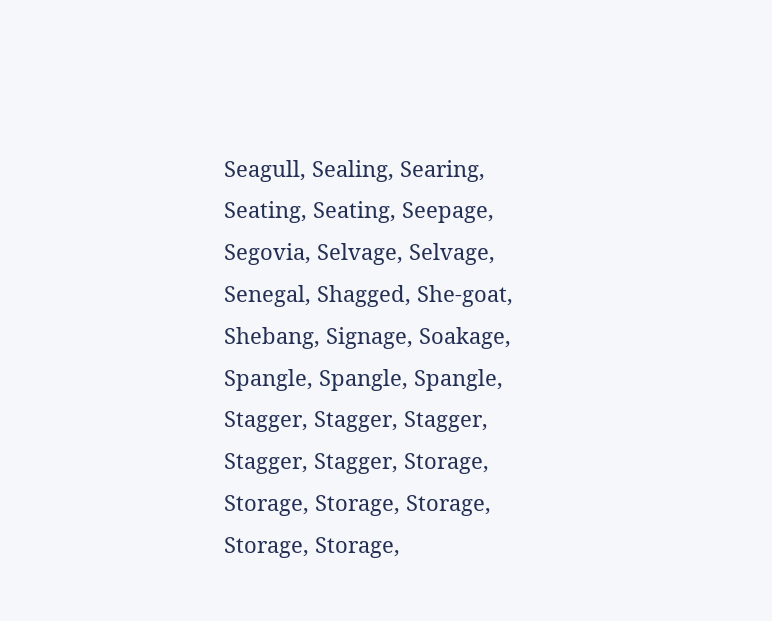Seagull, Sealing, Searing, Seating, Seating, Seepage, Segovia, Selvage, Selvage, Senegal, Shagged, She-goat, Shebang, Signage, Soakage, Spangle, Spangle, Spangle, Stagger, Stagger, Stagger, Stagger, Stagger, Storage, Storage, Storage, Storage, Storage, Storage,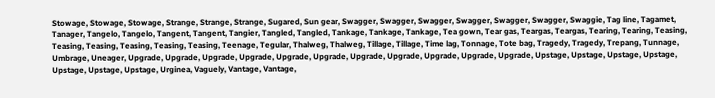Stowage, Stowage, Stowage, Strange, Strange, Strange, Sugared, Sun gear, Swagger, Swagger, Swagger, Swagger, Swagger, Swagger, Swaggie, Tag line, Tagamet, Tanager, Tangelo, Tangelo, Tangent, Tangent, Tangier, Tangled, Tangled, Tankage, Tankage, Tankage, Tea gown, Tear gas, Teargas, Teargas, Tearing, Tearing, Teasing, Teasing, Teasing, Teasing, Teasing, Teasing, Teenage, Tegular, Thalweg, Thalweg, Tillage, Tillage, Time lag, Tonnage, Tote bag, Tragedy, Tragedy, Trepang, Tunnage, Umbrage, Uneager, Upgrade, Upgrade, Upgrade, Upgrade, Upgrade, Upgrade, Upgrade, Upgrade, Upgrade, Upgrade, Upgrade, Upstage, Upstage, Upstage, Upstage, Upstage, Upstage, Upstage, Urginea, Vaguely, Vantage, Vantage,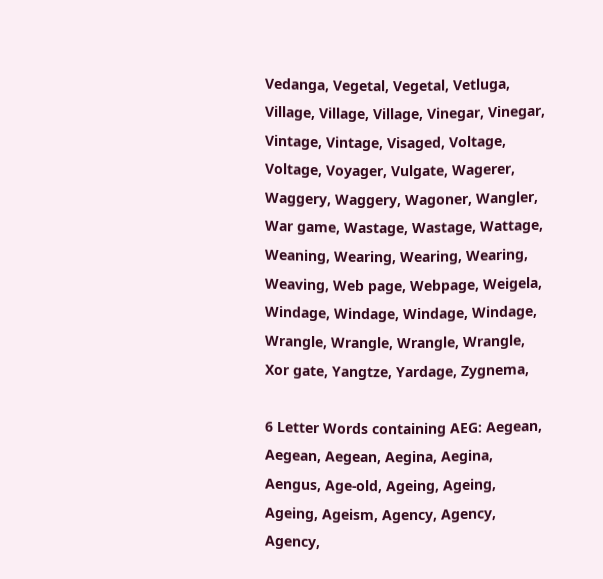Vedanga, Vegetal, Vegetal, Vetluga, Village, Village, Village, Vinegar, Vinegar, Vintage, Vintage, Visaged, Voltage, Voltage, Voyager, Vulgate, Wagerer, Waggery, Waggery, Wagoner, Wangler, War game, Wastage, Wastage, Wattage, Weaning, Wearing, Wearing, Wearing, Weaving, Web page, Webpage, Weigela, Windage, Windage, Windage, Windage, Wrangle, Wrangle, Wrangle, Wrangle, Xor gate, Yangtze, Yardage, Zygnema,

6 Letter Words containing AEG: Aegean, Aegean, Aegean, Aegina, Aegina, Aengus, Age-old, Ageing, Ageing, Ageing, Ageism, Agency, Agency, Agency,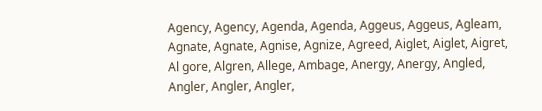Agency, Agency, Agenda, Agenda, Aggeus, Aggeus, Agleam, Agnate, Agnate, Agnise, Agnize, Agreed, Aiglet, Aiglet, Aigret, Al gore, Algren, Allege, Ambage, Anergy, Anergy, Angled, Angler, Angler, Angler,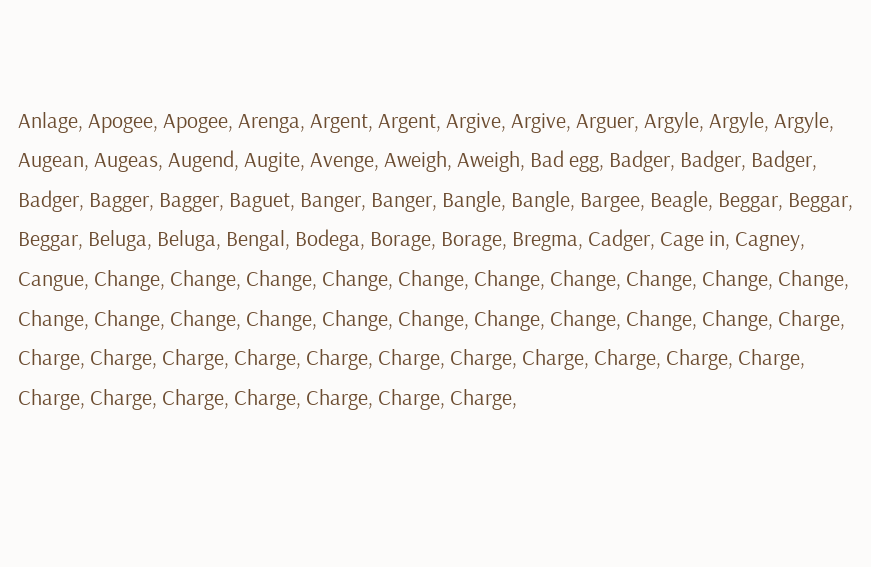Anlage, Apogee, Apogee, Arenga, Argent, Argent, Argive, Argive, Arguer, Argyle, Argyle, Argyle, Augean, Augeas, Augend, Augite, Avenge, Aweigh, Aweigh, Bad egg, Badger, Badger, Badger, Badger, Bagger, Bagger, Baguet, Banger, Banger, Bangle, Bangle, Bargee, Beagle, Beggar, Beggar, Beggar, Beluga, Beluga, Bengal, Bodega, Borage, Borage, Bregma, Cadger, Cage in, Cagney, Cangue, Change, Change, Change, Change, Change, Change, Change, Change, Change, Change, Change, Change, Change, Change, Change, Change, Change, Change, Change, Change, Charge, Charge, Charge, Charge, Charge, Charge, Charge, Charge, Charge, Charge, Charge, Charge, Charge, Charge, Charge, Charge, Charge, Charge, Charge,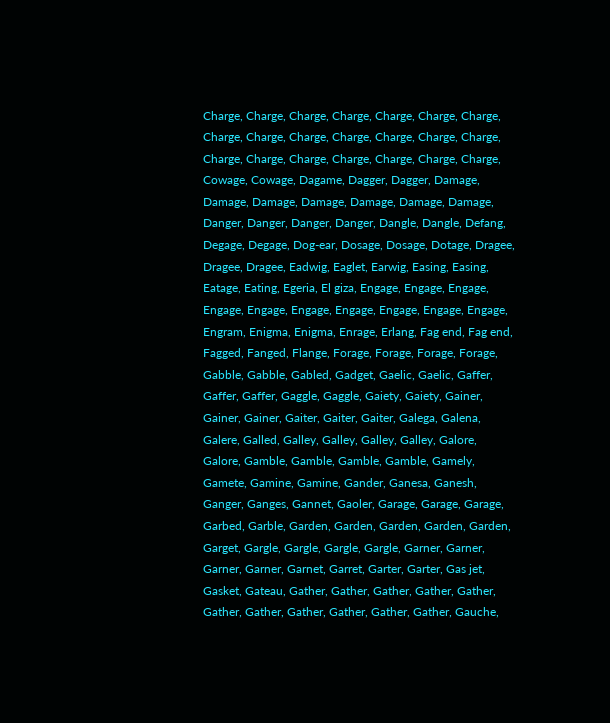Charge, Charge, Charge, Charge, Charge, Charge, Charge, Charge, Charge, Charge, Charge, Charge, Charge, Charge, Charge, Charge, Charge, Charge, Charge, Charge, Charge, Cowage, Cowage, Dagame, Dagger, Dagger, Damage, Damage, Damage, Damage, Damage, Damage, Damage, Danger, Danger, Danger, Danger, Dangle, Dangle, Defang, Degage, Degage, Dog-ear, Dosage, Dosage, Dotage, Dragee, Dragee, Dragee, Eadwig, Eaglet, Earwig, Easing, Easing, Eatage, Eating, Egeria, El giza, Engage, Engage, Engage, Engage, Engage, Engage, Engage, Engage, Engage, Engage, Engram, Enigma, Enigma, Enrage, Erlang, Fag end, Fag end, Fagged, Fanged, Flange, Forage, Forage, Forage, Forage, Gabble, Gabble, Gabled, Gadget, Gaelic, Gaelic, Gaffer, Gaffer, Gaffer, Gaggle, Gaggle, Gaiety, Gaiety, Gainer, Gainer, Gainer, Gaiter, Gaiter, Gaiter, Galega, Galena, Galere, Galled, Galley, Galley, Galley, Galley, Galore, Galore, Gamble, Gamble, Gamble, Gamble, Gamely, Gamete, Gamine, Gamine, Gander, Ganesa, Ganesh, Ganger, Ganges, Gannet, Gaoler, Garage, Garage, Garage, Garbed, Garble, Garden, Garden, Garden, Garden, Garden, Garget, Gargle, Gargle, Gargle, Gargle, Garner, Garner, Garner, Garner, Garnet, Garret, Garter, Garter, Gas jet, Gasket, Gateau, Gather, Gather, Gather, Gather, Gather, Gather, Gather, Gather, Gather, Gather, Gather, Gauche,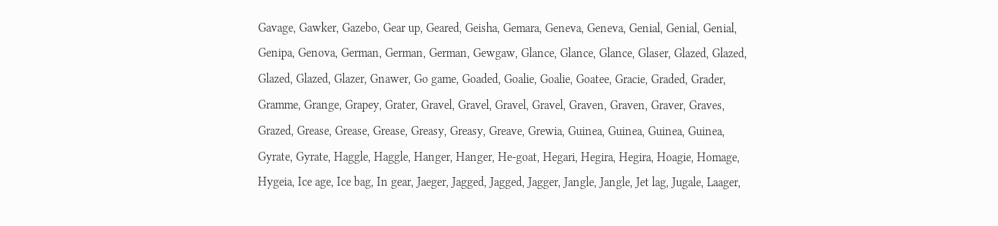Gavage, Gawker, Gazebo, Gear up, Geared, Geisha, Gemara, Geneva, Geneva, Genial, Genial, Genial, Genipa, Genova, German, German, German, Gewgaw, Glance, Glance, Glance, Glaser, Glazed, Glazed, Glazed, Glazed, Glazer, Gnawer, Go game, Goaded, Goalie, Goalie, Goatee, Gracie, Graded, Grader, Gramme, Grange, Grapey, Grater, Gravel, Gravel, Gravel, Gravel, Graven, Graven, Graver, Graves, Grazed, Grease, Grease, Grease, Greasy, Greasy, Greave, Grewia, Guinea, Guinea, Guinea, Guinea, Gyrate, Gyrate, Haggle, Haggle, Hanger, Hanger, He-goat, Hegari, Hegira, Hegira, Hoagie, Homage, Hygeia, Ice age, Ice bag, In gear, Jaeger, Jagged, Jagged, Jagger, Jangle, Jangle, Jet lag, Jugale, Laager,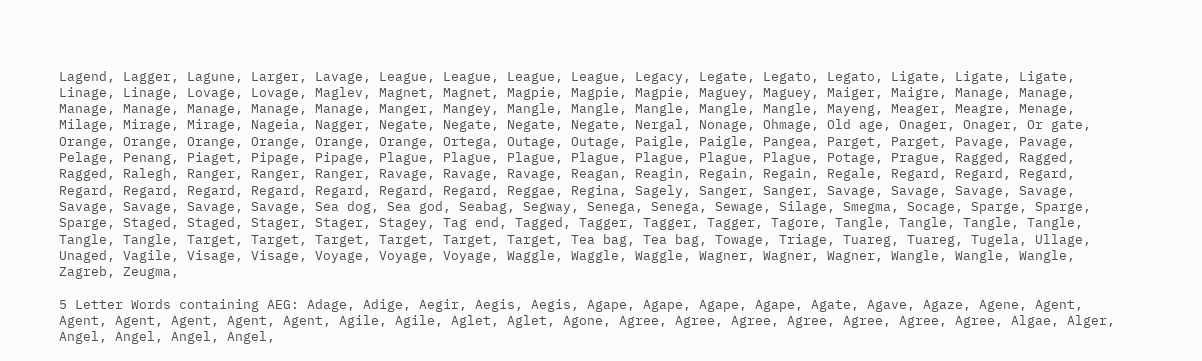Lagend, Lagger, Lagune, Larger, Lavage, League, League, League, League, Legacy, Legate, Legato, Legato, Ligate, Ligate, Ligate, Linage, Linage, Lovage, Lovage, Maglev, Magnet, Magnet, Magpie, Magpie, Magpie, Maguey, Maguey, Maiger, Maigre, Manage, Manage, Manage, Manage, Manage, Manage, Manage, Manger, Mangey, Mangle, Mangle, Mangle, Mangle, Mangle, Mayeng, Meager, Meagre, Menage, Milage, Mirage, Mirage, Nageia, Nagger, Negate, Negate, Negate, Negate, Nergal, Nonage, Ohmage, Old age, Onager, Onager, Or gate, Orange, Orange, Orange, Orange, Orange, Orange, Ortega, Outage, Outage, Paigle, Paigle, Pangea, Parget, Parget, Pavage, Pavage, Pelage, Penang, Piaget, Pipage, Pipage, Plague, Plague, Plague, Plague, Plague, Plague, Plague, Potage, Prague, Ragged, Ragged, Ragged, Ralegh, Ranger, Ranger, Ranger, Ravage, Ravage, Ravage, Reagan, Reagin, Regain, Regain, Regale, Regard, Regard, Regard, Regard, Regard, Regard, Regard, Regard, Regard, Regard, Reggae, Regina, Sagely, Sanger, Sanger, Savage, Savage, Savage, Savage, Savage, Savage, Savage, Savage, Sea dog, Sea god, Seabag, Segway, Senega, Senega, Sewage, Silage, Smegma, Socage, Sparge, Sparge, Sparge, Staged, Staged, Stager, Stager, Stagey, Tag end, Tagged, Tagger, Tagger, Tagger, Tagore, Tangle, Tangle, Tangle, Tangle, Tangle, Tangle, Target, Target, Target, Target, Target, Target, Tea bag, Tea bag, Towage, Triage, Tuareg, Tuareg, Tugela, Ullage, Unaged, Vagile, Visage, Visage, Voyage, Voyage, Voyage, Waggle, Waggle, Waggle, Wagner, Wagner, Wagner, Wangle, Wangle, Wangle, Zagreb, Zeugma,

5 Letter Words containing AEG: Adage, Adige, Aegir, Aegis, Aegis, Agape, Agape, Agape, Agape, Agate, Agave, Agaze, Agene, Agent, Agent, Agent, Agent, Agent, Agent, Agile, Agile, Aglet, Aglet, Agone, Agree, Agree, Agree, Agree, Agree, Agree, Agree, Algae, Alger, Angel, Angel, Angel, Angel,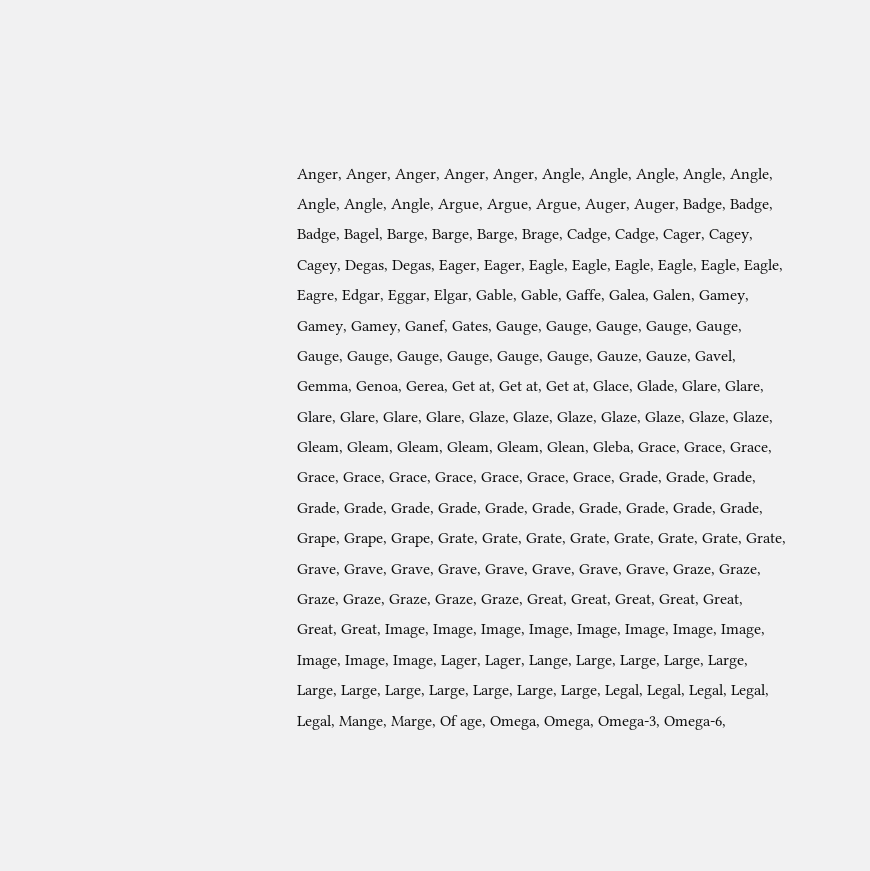Anger, Anger, Anger, Anger, Anger, Angle, Angle, Angle, Angle, Angle, Angle, Angle, Angle, Argue, Argue, Argue, Auger, Auger, Badge, Badge, Badge, Bagel, Barge, Barge, Barge, Brage, Cadge, Cadge, Cager, Cagey, Cagey, Degas, Degas, Eager, Eager, Eagle, Eagle, Eagle, Eagle, Eagle, Eagle, Eagre, Edgar, Eggar, Elgar, Gable, Gable, Gaffe, Galea, Galen, Gamey, Gamey, Gamey, Ganef, Gates, Gauge, Gauge, Gauge, Gauge, Gauge, Gauge, Gauge, Gauge, Gauge, Gauge, Gauge, Gauze, Gauze, Gavel, Gemma, Genoa, Gerea, Get at, Get at, Get at, Glace, Glade, Glare, Glare, Glare, Glare, Glare, Glare, Glaze, Glaze, Glaze, Glaze, Glaze, Glaze, Glaze, Gleam, Gleam, Gleam, Gleam, Gleam, Glean, Gleba, Grace, Grace, Grace, Grace, Grace, Grace, Grace, Grace, Grace, Grace, Grade, Grade, Grade, Grade, Grade, Grade, Grade, Grade, Grade, Grade, Grade, Grade, Grade, Grape, Grape, Grape, Grate, Grate, Grate, Grate, Grate, Grate, Grate, Grate, Grave, Grave, Grave, Grave, Grave, Grave, Grave, Grave, Graze, Graze, Graze, Graze, Graze, Graze, Graze, Great, Great, Great, Great, Great, Great, Great, Image, Image, Image, Image, Image, Image, Image, Image, Image, Image, Image, Lager, Lager, Lange, Large, Large, Large, Large, Large, Large, Large, Large, Large, Large, Large, Legal, Legal, Legal, Legal, Legal, Mange, Marge, Of age, Omega, Omega, Omega-3, Omega-6,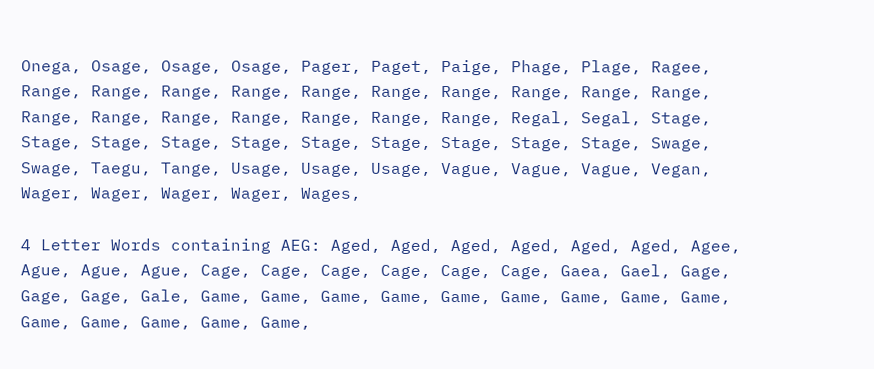Onega, Osage, Osage, Osage, Pager, Paget, Paige, Phage, Plage, Ragee, Range, Range, Range, Range, Range, Range, Range, Range, Range, Range, Range, Range, Range, Range, Range, Range, Range, Regal, Segal, Stage, Stage, Stage, Stage, Stage, Stage, Stage, Stage, Stage, Stage, Swage, Swage, Taegu, Tange, Usage, Usage, Usage, Vague, Vague, Vague, Vegan, Wager, Wager, Wager, Wager, Wages,

4 Letter Words containing AEG: Aged, Aged, Aged, Aged, Aged, Aged, Agee, Ague, Ague, Ague, Cage, Cage, Cage, Cage, Cage, Cage, Gaea, Gael, Gage, Gage, Gage, Gale, Game, Game, Game, Game, Game, Game, Game, Game, Game, Game, Game, Game, Game, Game,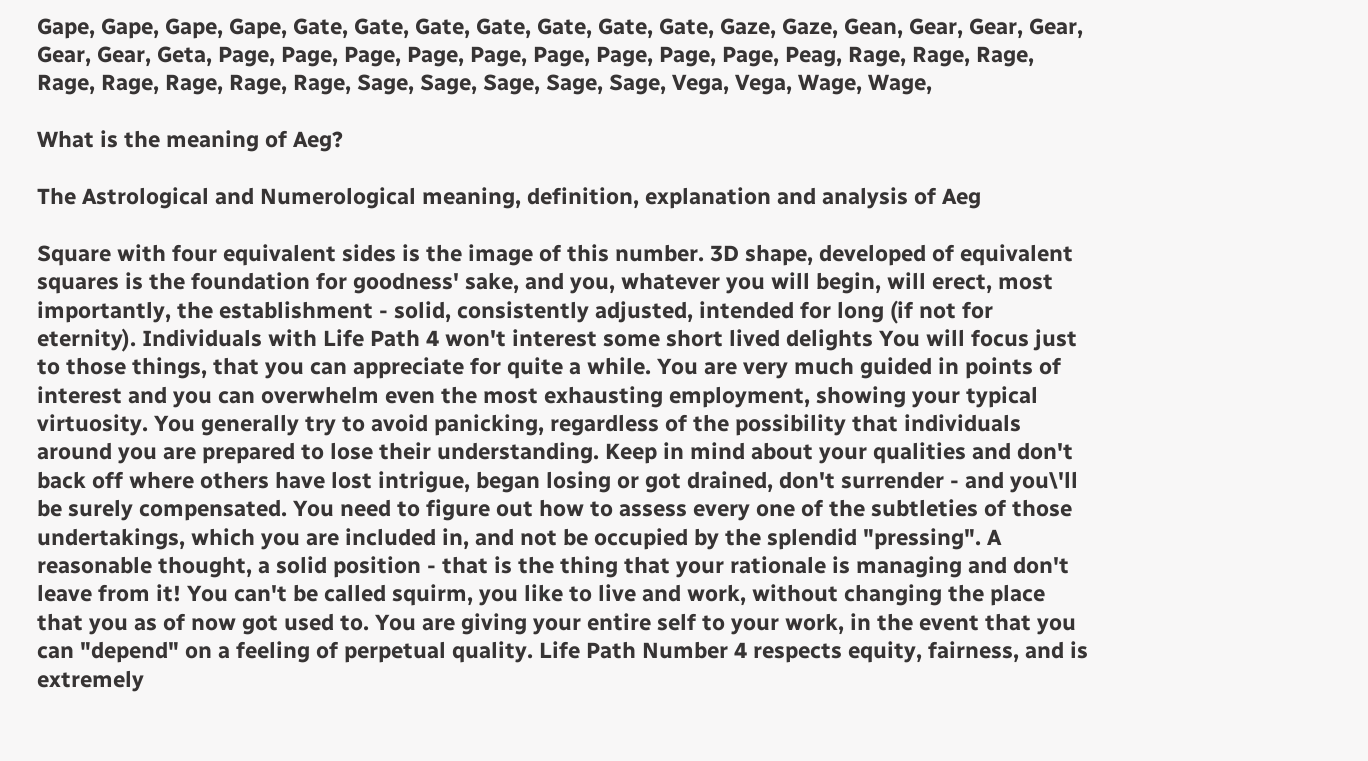Gape, Gape, Gape, Gape, Gate, Gate, Gate, Gate, Gate, Gate, Gate, Gaze, Gaze, Gean, Gear, Gear, Gear, Gear, Gear, Geta, Page, Page, Page, Page, Page, Page, Page, Page, Page, Peag, Rage, Rage, Rage, Rage, Rage, Rage, Rage, Rage, Sage, Sage, Sage, Sage, Sage, Vega, Vega, Wage, Wage,

What is the meaning of Aeg?

The Astrological and Numerological meaning, definition, explanation and analysis of Aeg

Square with four equivalent sides is the image of this number. 3D shape, developed of equivalent squares is the foundation for goodness' sake, and you, whatever you will begin, will erect, most importantly, the establishment - solid, consistently adjusted, intended for long (if not for eternity). Individuals with Life Path 4 won't interest some short lived delights You will focus just to those things, that you can appreciate for quite a while. You are very much guided in points of interest and you can overwhelm even the most exhausting employment, showing your typical virtuosity. You generally try to avoid panicking, regardless of the possibility that individuals around you are prepared to lose their understanding. Keep in mind about your qualities and don't back off where others have lost intrigue, began losing or got drained, don't surrender - and you\'ll be surely compensated. You need to figure out how to assess every one of the subtleties of those undertakings, which you are included in, and not be occupied by the splendid "pressing". A reasonable thought, a solid position - that is the thing that your rationale is managing and don't leave from it! You can't be called squirm, you like to live and work, without changing the place that you as of now got used to. You are giving your entire self to your work, in the event that you can "depend" on a feeling of perpetual quality. Life Path Number 4 respects equity, fairness, and is extremely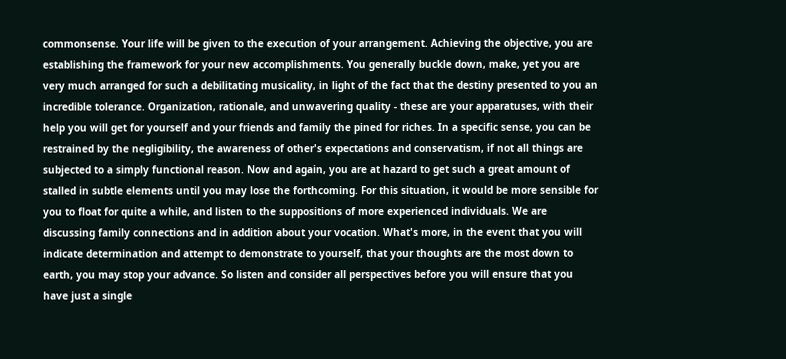commonsense. Your life will be given to the execution of your arrangement. Achieving the objective, you are establishing the framework for your new accomplishments. You generally buckle down, make, yet you are very much arranged for such a debilitating musicality, in light of the fact that the destiny presented to you an incredible tolerance. Organization, rationale, and unwavering quality - these are your apparatuses, with their help you will get for yourself and your friends and family the pined for riches. In a specific sense, you can be restrained by the negligibility, the awareness of other's expectations and conservatism, if not all things are subjected to a simply functional reason. Now and again, you are at hazard to get such a great amount of stalled in subtle elements until you may lose the forthcoming. For this situation, it would be more sensible for you to float for quite a while, and listen to the suppositions of more experienced individuals. We are discussing family connections and in addition about your vocation. What's more, in the event that you will indicate determination and attempt to demonstrate to yourself, that your thoughts are the most down to earth, you may stop your advance. So listen and consider all perspectives before you will ensure that you have just a single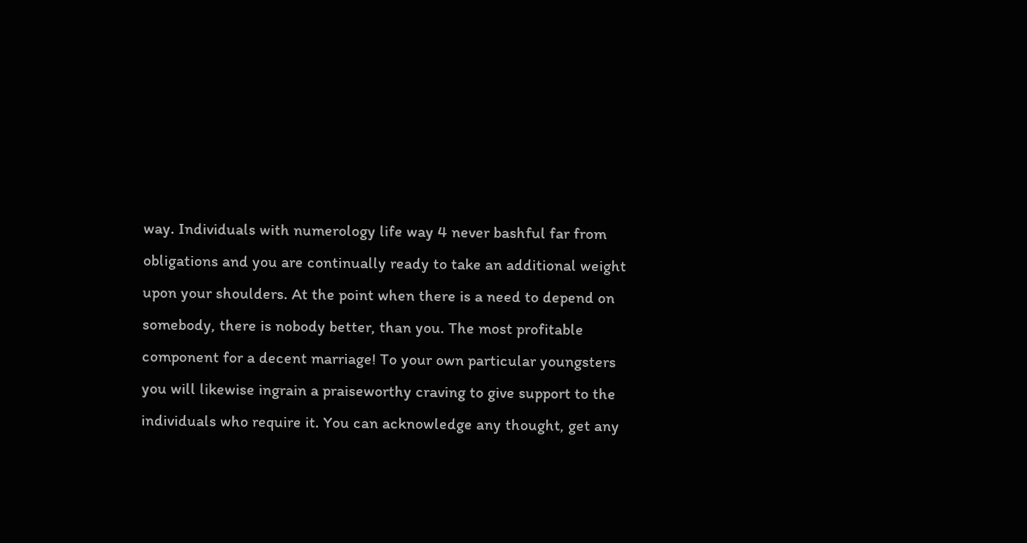way. Individuals with numerology life way 4 never bashful far from obligations and you are continually ready to take an additional weight upon your shoulders. At the point when there is a need to depend on somebody, there is nobody better, than you. The most profitable component for a decent marriage! To your own particular youngsters you will likewise ingrain a praiseworthy craving to give support to the individuals who require it. You can acknowledge any thought, get any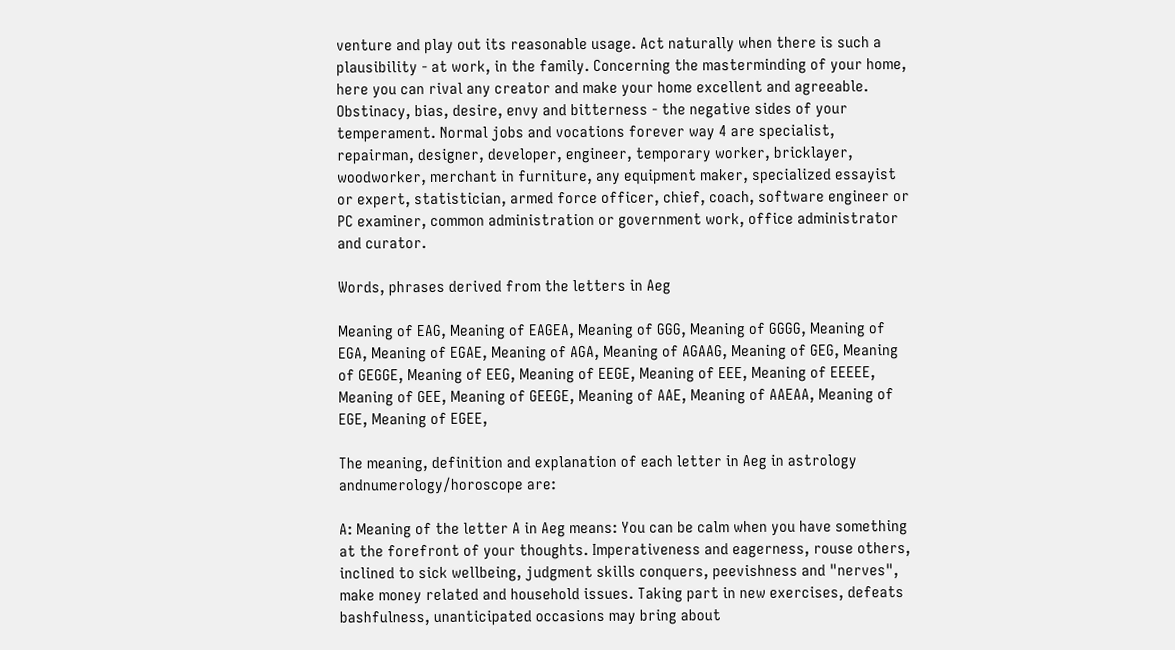venture and play out its reasonable usage. Act naturally when there is such a plausibility - at work, in the family. Concerning the masterminding of your home, here you can rival any creator and make your home excellent and agreeable. Obstinacy, bias, desire, envy and bitterness - the negative sides of your temperament. Normal jobs and vocations forever way 4 are specialist, repairman, designer, developer, engineer, temporary worker, bricklayer, woodworker, merchant in furniture, any equipment maker, specialized essayist or expert, statistician, armed force officer, chief, coach, software engineer or PC examiner, common administration or government work, office administrator and curator.

Words, phrases derived from the letters in Aeg

Meaning of EAG, Meaning of EAGEA, Meaning of GGG, Meaning of GGGG, Meaning of EGA, Meaning of EGAE, Meaning of AGA, Meaning of AGAAG, Meaning of GEG, Meaning of GEGGE, Meaning of EEG, Meaning of EEGE, Meaning of EEE, Meaning of EEEEE, Meaning of GEE, Meaning of GEEGE, Meaning of AAE, Meaning of AAEAA, Meaning of EGE, Meaning of EGEE,

The meaning, definition and explanation of each letter in Aeg in astrology andnumerology/horoscope are:

A: Meaning of the letter A in Aeg means: You can be calm when you have something at the forefront of your thoughts. Imperativeness and eagerness, rouse others, inclined to sick wellbeing, judgment skills conquers, peevishness and "nerves", make money related and household issues. Taking part in new exercises, defeats bashfulness, unanticipated occasions may bring about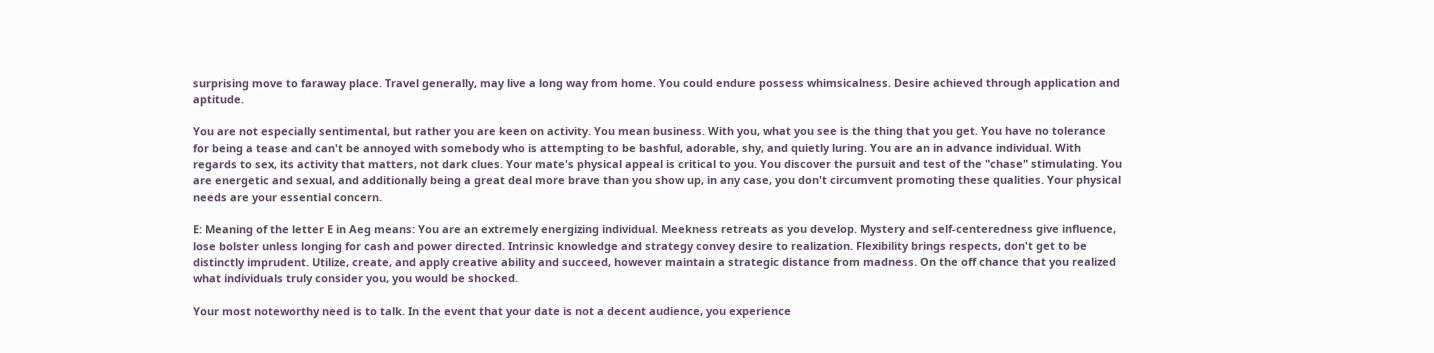surprising move to faraway place. Travel generally, may live a long way from home. You could endure possess whimsicalness. Desire achieved through application and aptitude.

You are not especially sentimental, but rather you are keen on activity. You mean business. With you, what you see is the thing that you get. You have no tolerance for being a tease and can't be annoyed with somebody who is attempting to be bashful, adorable, shy, and quietly luring. You are an in advance individual. With regards to sex, its activity that matters, not dark clues. Your mate's physical appeal is critical to you. You discover the pursuit and test of the "chase" stimulating. You are energetic and sexual, and additionally being a great deal more brave than you show up, in any case, you don't circumvent promoting these qualities. Your physical needs are your essential concern.

E: Meaning of the letter E in Aeg means: You are an extremely energizing individual. Meekness retreats as you develop. Mystery and self-centeredness give influence, lose bolster unless longing for cash and power directed. Intrinsic knowledge and strategy convey desire to realization. Flexibility brings respects, don't get to be distinctly imprudent. Utilize, create, and apply creative ability and succeed, however maintain a strategic distance from madness. On the off chance that you realized what individuals truly consider you, you would be shocked.

Your most noteworthy need is to talk. In the event that your date is not a decent audience, you experience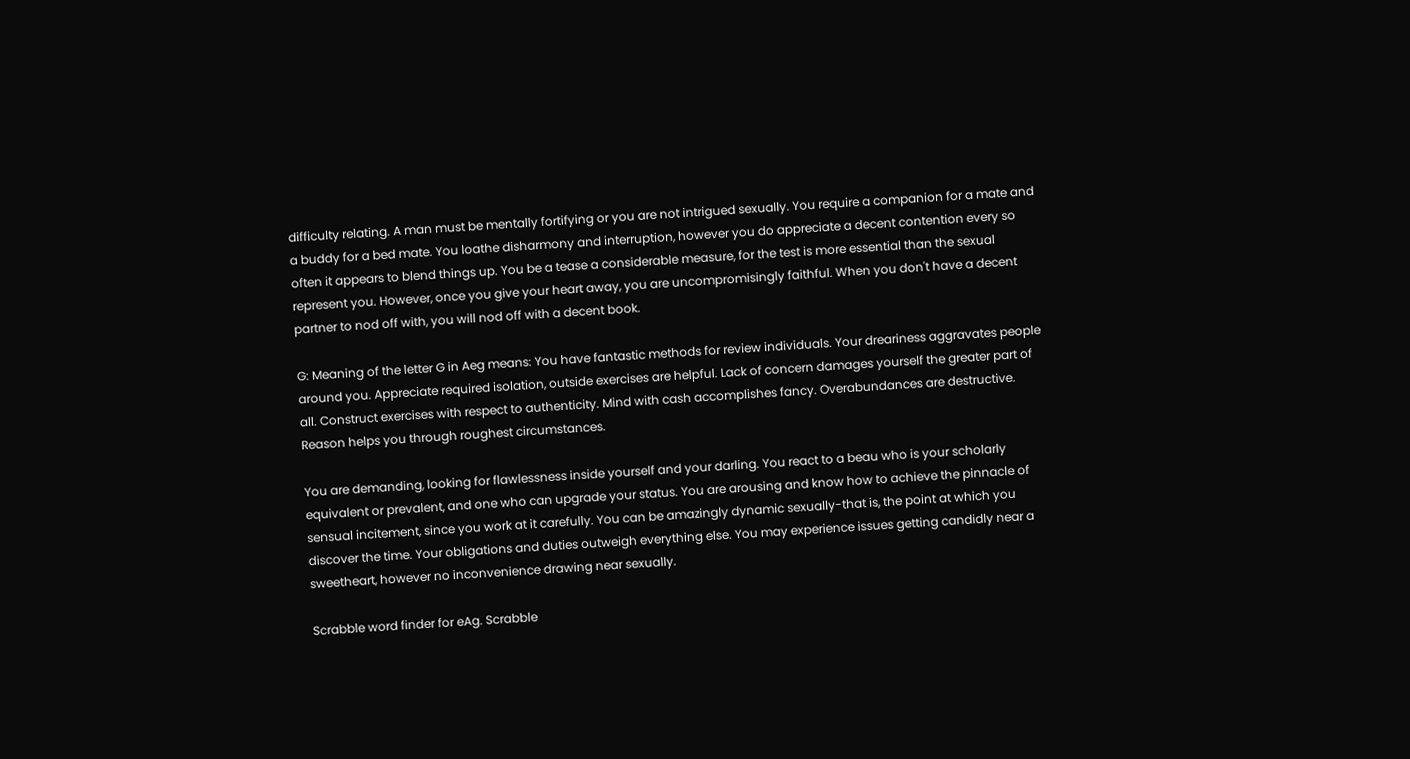difficulty relating. A man must be mentally fortifying or you are not intrigued sexually. You require a companion for a mate and a buddy for a bed mate. You loathe disharmony and interruption, however you do appreciate a decent contention every so often it appears to blend things up. You be a tease a considerable measure, for the test is more essential than the sexual represent you. However, once you give your heart away, you are uncompromisingly faithful. When you don't have a decent partner to nod off with, you will nod off with a decent book.

G: Meaning of the letter G in Aeg means: You have fantastic methods for review individuals. Your dreariness aggravates people around you. Appreciate required isolation, outside exercises are helpful. Lack of concern damages yourself the greater part of all. Construct exercises with respect to authenticity. Mind with cash accomplishes fancy. Overabundances are destructive. Reason helps you through roughest circumstances.

You are demanding, looking for flawlessness inside yourself and your darling. You react to a beau who is your scholarly equivalent or prevalent, and one who can upgrade your status. You are arousing and know how to achieve the pinnacle of sensual incitement, since you work at it carefully. You can be amazingly dynamic sexually-that is, the point at which you discover the time. Your obligations and duties outweigh everything else. You may experience issues getting candidly near a sweetheart, however no inconvenience drawing near sexually.

Scrabble word finder for eAg. Scrabble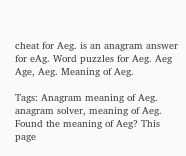cheat for Aeg. is an anagram answer for eAg. Word puzzles for Aeg. Aeg Age, Aeg. Meaning of Aeg.

Tags: Anagram meaning of Aeg. anagram solver, meaning of Aeg. Found the meaning of Aeg? This page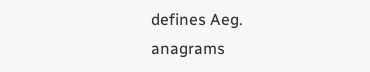defines Aeg. anagrams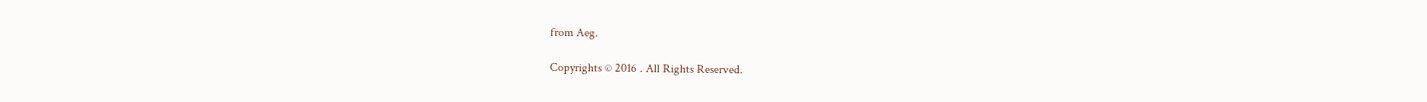from Aeg.

Copyrights © 2016 . All Rights Reserved.